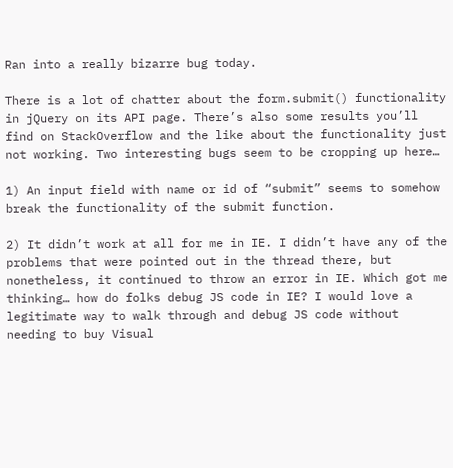Ran into a really bizarre bug today.

There is a lot of chatter about the form.submit() functionality in jQuery on its API page. There’s also some results you’ll find on StackOverflow and the like about the functionality just not working. Two interesting bugs seem to be cropping up here…

1) An input field with name or id of “submit” seems to somehow break the functionality of the submit function.

2) It didn’t work at all for me in IE. I didn’t have any of the problems that were pointed out in the thread there, but nonetheless, it continued to throw an error in IE. Which got me thinking… how do folks debug JS code in IE? I would love a legitimate way to walk through and debug JS code without needing to buy Visual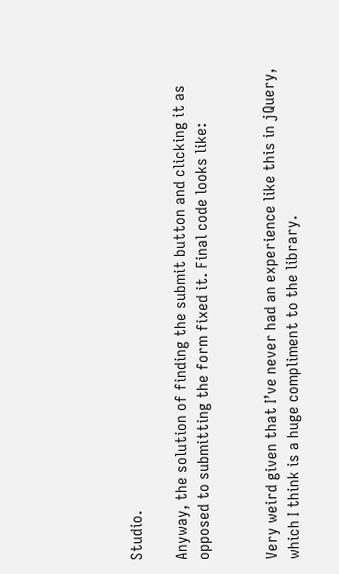Studio.

Anyway, the solution of finding the submit button and clicking it as opposed to submitting the form fixed it. Final code looks like:


Very weird given that I’ve never had an experience like this in jQuery, which I think is a huge compliment to the library.